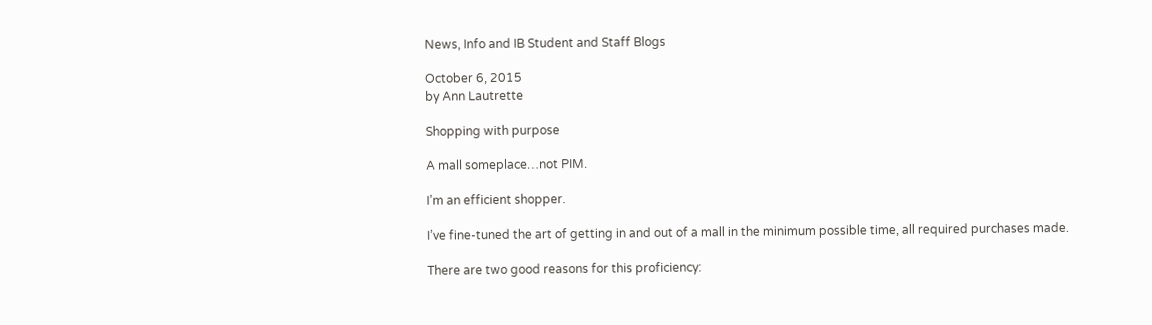News, Info and IB Student and Staff Blogs

October 6, 2015
by Ann Lautrette

Shopping with purpose

A mall someplace…not PIM.

I’m an efficient shopper.

I’ve fine-tuned the art of getting in and out of a mall in the minimum possible time, all required purchases made.

There are two good reasons for this proficiency: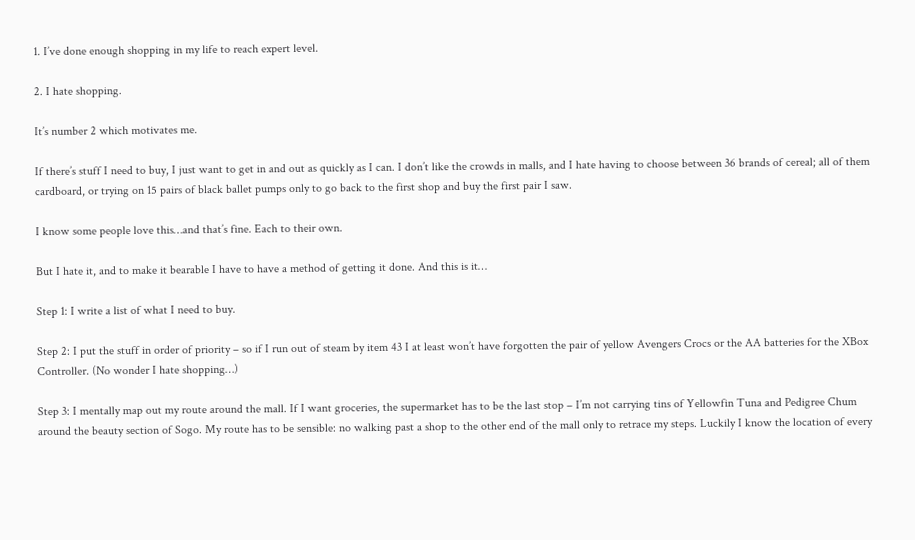1. I’ve done enough shopping in my life to reach expert level.

2. I hate shopping.

It’s number 2 which motivates me.

If there’s stuff I need to buy, I just want to get in and out as quickly as I can. I don’t like the crowds in malls, and I hate having to choose between 36 brands of cereal; all of them cardboard, or trying on 15 pairs of black ballet pumps only to go back to the first shop and buy the first pair I saw.

I know some people love this…and that’s fine. Each to their own.

But I hate it, and to make it bearable I have to have a method of getting it done. And this is it…

Step 1: I write a list of what I need to buy.

Step 2: I put the stuff in order of priority – so if I run out of steam by item 43 I at least won’t have forgotten the pair of yellow Avengers Crocs or the AA batteries for the XBox Controller. (No wonder I hate shopping…)

Step 3: I mentally map out my route around the mall. If I want groceries, the supermarket has to be the last stop – I’m not carrying tins of Yellowfin Tuna and Pedigree Chum around the beauty section of Sogo. My route has to be sensible: no walking past a shop to the other end of the mall only to retrace my steps. Luckily I know the location of every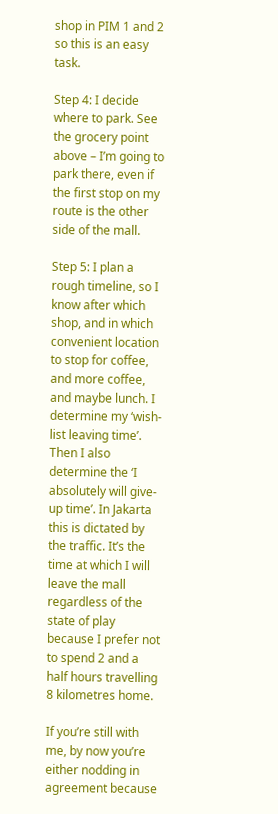shop in PIM 1 and 2 so this is an easy task.

Step 4: I decide where to park. See the grocery point above – I’m going to park there, even if the first stop on my route is the other side of the mall.

Step 5: I plan a rough timeline, so I know after which shop, and in which convenient location to stop for coffee, and more coffee, and maybe lunch. I determine my ‘wish-list leaving time’. Then I also determine the ‘I absolutely will give-up time’. In Jakarta this is dictated by the traffic. It’s the time at which I will leave the mall regardless of the state of play because I prefer not to spend 2 and a half hours travelling 8 kilometres home.

If you’re still with me, by now you’re either nodding in agreement because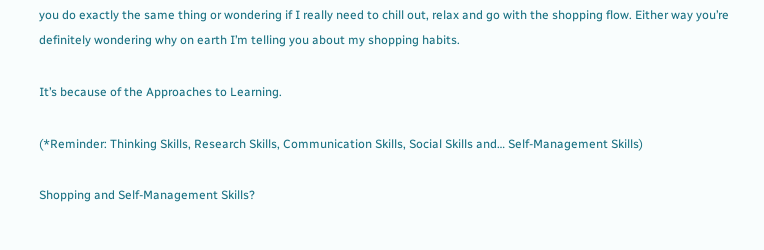you do exactly the same thing or wondering if I really need to chill out, relax and go with the shopping flow. Either way you’re definitely wondering why on earth I’m telling you about my shopping habits.

It’s because of the Approaches to Learning.

(*Reminder: Thinking Skills, Research Skills, Communication Skills, Social Skills and… Self-Management Skills)

Shopping and Self-Management Skills?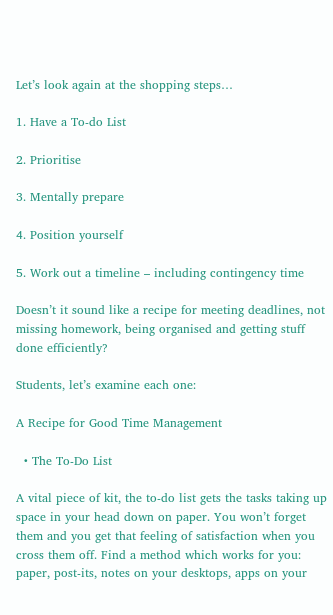Let’s look again at the shopping steps…

1. Have a To-do List

2. Prioritise

3. Mentally prepare

4. Position yourself

5. Work out a timeline – including contingency time

Doesn’t it sound like a recipe for meeting deadlines, not missing homework, being organised and getting stuff done efficiently?

Students, let’s examine each one:

A Recipe for Good Time Management

  • The To-Do List

A vital piece of kit, the to-do list gets the tasks taking up space in your head down on paper. You won’t forget them and you get that feeling of satisfaction when you cross them off. Find a method which works for you: paper, post-its, notes on your desktops, apps on your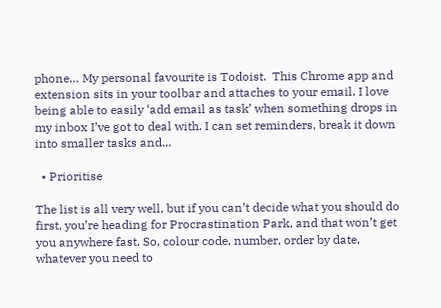phone… My personal favourite is Todoist.  This Chrome app and extension sits in your toolbar and attaches to your email. I love being able to easily ‘add email as task’ when something drops in my inbox I’ve got to deal with. I can set reminders, break it down into smaller tasks and…

  • Prioritise

The list is all very well, but if you can’t decide what you should do first, you’re heading for Procrastination Park, and that won’t get you anywhere fast. So, colour code, number, order by date, whatever you need to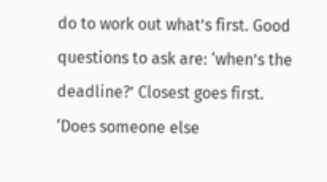do to work out what’s first. Good questions to ask are: ‘when’s the deadline?’ Closest goes first. ‘Does someone else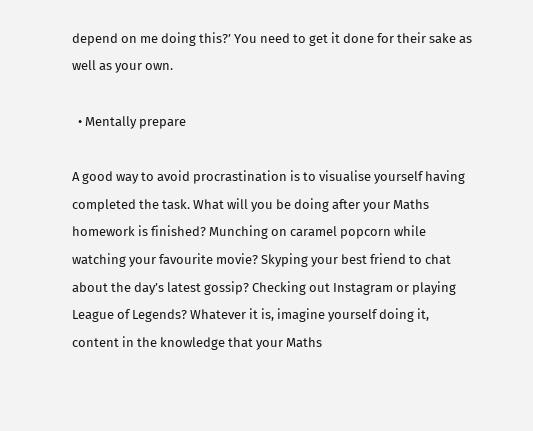depend on me doing this?’ You need to get it done for their sake as well as your own.

  • Mentally prepare

A good way to avoid procrastination is to visualise yourself having completed the task. What will you be doing after your Maths homework is finished? Munching on caramel popcorn while watching your favourite movie? Skyping your best friend to chat about the day’s latest gossip? Checking out Instagram or playing League of Legends? Whatever it is, imagine yourself doing it, content in the knowledge that your Maths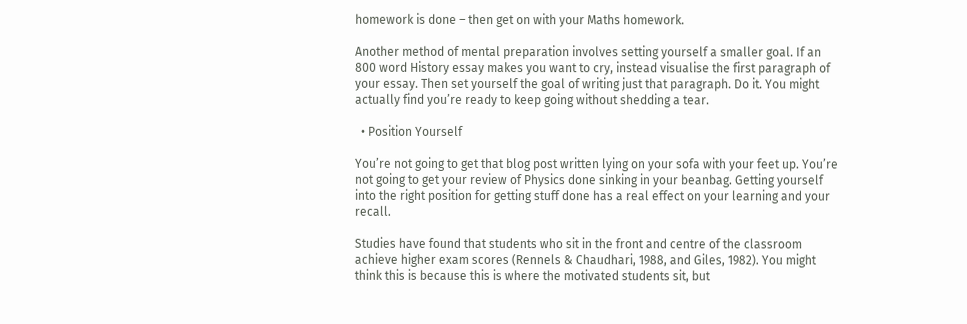homework is done – then get on with your Maths homework.

Another method of mental preparation involves setting yourself a smaller goal. If an 800 word History essay makes you want to cry, instead visualise the first paragraph of your essay. Then set yourself the goal of writing just that paragraph. Do it. You might actually find you’re ready to keep going without shedding a tear.

  • Position Yourself

You’re not going to get that blog post written lying on your sofa with your feet up. You’re not going to get your review of Physics done sinking in your beanbag. Getting yourself into the right position for getting stuff done has a real effect on your learning and your recall.

Studies have found that students who sit in the front and centre of the classroom achieve higher exam scores (Rennels & Chaudhari, 1988, and Giles, 1982). You might think this is because this is where the motivated students sit, but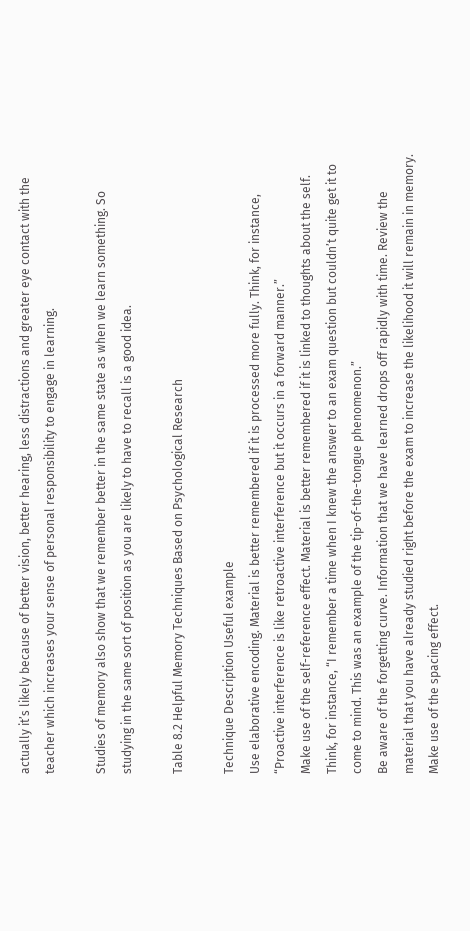actually it’s likely because of better vision, better hearing, less distractions and greater eye contact with the teacher which increases your sense of personal responsibility to engage in learning.

Studies of memory also show that we remember better in the same state as when we learn something. So studying in the same sort of position as you are likely to have to recall is a good idea.

Table 8.2 Helpful Memory Techniques Based on Psychological Research

Technique Description Useful example
Use elaborative encoding. Material is better remembered if it is processed more fully. Think, for instance, “Proactive interference is like retroactive interference but it occurs in a forward manner.”
Make use of the self-reference effect. Material is better remembered if it is linked to thoughts about the self. Think, for instance, “I remember a time when I knew the answer to an exam question but couldn’t quite get it to come to mind. This was an example of the tip-of-the-tongue phenomenon.”
Be aware of the forgetting curve. Information that we have learned drops off rapidly with time. Review the material that you have already studied right before the exam to increase the likelihood it will remain in memory.
Make use of the spacing effect.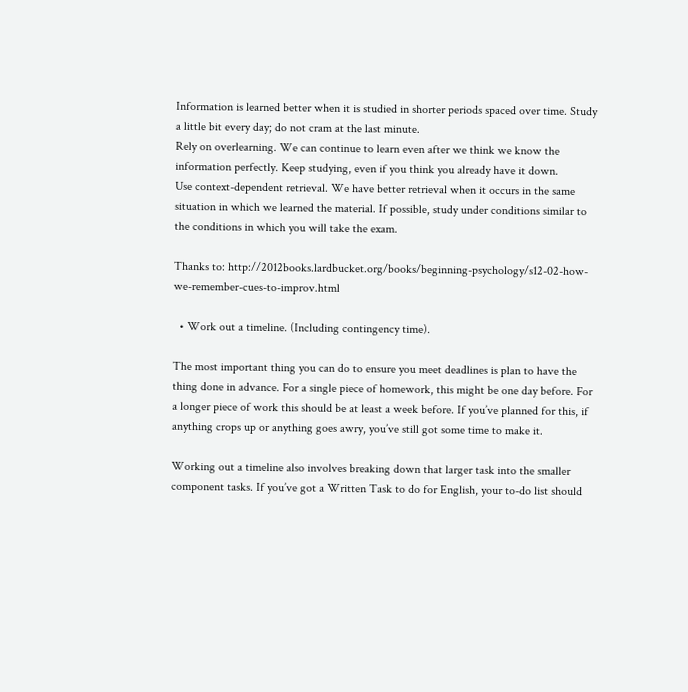Information is learned better when it is studied in shorter periods spaced over time. Study a little bit every day; do not cram at the last minute.
Rely on overlearning. We can continue to learn even after we think we know the information perfectly. Keep studying, even if you think you already have it down.
Use context-dependent retrieval. We have better retrieval when it occurs in the same situation in which we learned the material. If possible, study under conditions similar to the conditions in which you will take the exam.

Thanks to: http://2012books.lardbucket.org/books/beginning-psychology/s12-02-how-we-remember-cues-to-improv.html

  • Work out a timeline. (Including contingency time).

The most important thing you can do to ensure you meet deadlines is plan to have the thing done in advance. For a single piece of homework, this might be one day before. For a longer piece of work this should be at least a week before. If you’ve planned for this, if anything crops up or anything goes awry, you’ve still got some time to make it.

Working out a timeline also involves breaking down that larger task into the smaller component tasks. If you’ve got a Written Task to do for English, your to-do list should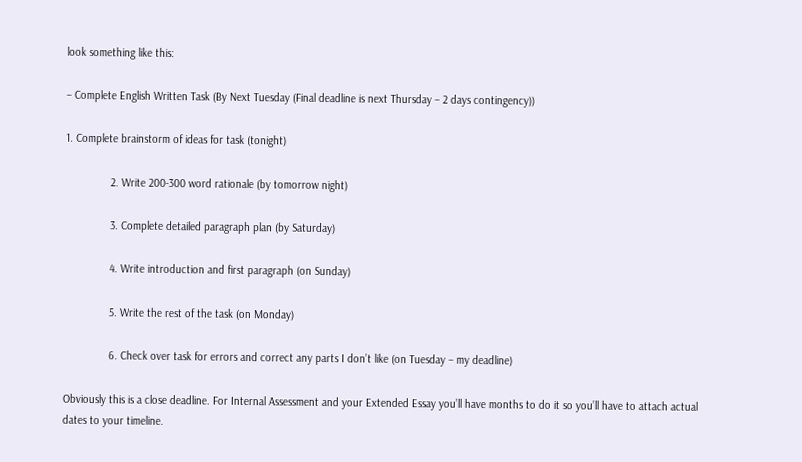look something like this:

– Complete English Written Task (By Next Tuesday (Final deadline is next Thursday – 2 days contingency))

1. Complete brainstorm of ideas for task (tonight)

               2. Write 200-300 word rationale (by tomorrow night)

               3. Complete detailed paragraph plan (by Saturday)

               4. Write introduction and first paragraph (on Sunday)

               5. Write the rest of the task (on Monday)

               6. Check over task for errors and correct any parts I don’t like (on Tuesday – my deadline)

Obviously this is a close deadline. For Internal Assessment and your Extended Essay you’ll have months to do it so you’ll have to attach actual dates to your timeline.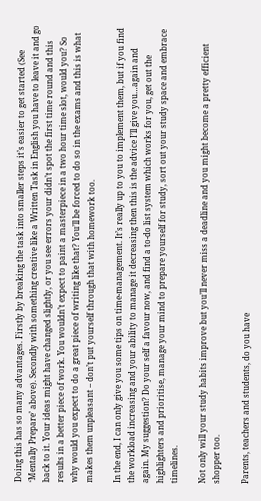Doing this has so many advantages. Firstly by breaking the task into smaller steps it’s easier to get started (See ‘Mentally Prepare’ above). Secondly with something creative like a Written Task in English you have to leave it and go back to it. Your ideas might have changed slightly, or you see errors your didn’t spot the first time round and this results in a better piece of work. You wouldn’t expect to paint a masterpiece in a two hour time slot, would you? So why would you expect to do a great piece of writing like that? You’ll be forced to do so in the exams and this is what makes them unpleasant – don’t put yourself through that with homework too.

In the end, I can only give you some tips on time-management. It’s really up to you to implement them, but if you find the workload increasing and your ability to manage it decreasing then this is the advice I’ll give you…again and again. My suggestion? Do your self a favour now, and find a to-do list system which works for you, get out the highlighters and prioritise, manage your mind to prepare yourself for study, sort out your study space and embrace timelines.

Not only will your study habits improve but you’ll never miss a deadline and you might become a pretty efficient shopper too.

Parents, teachers and students, do you have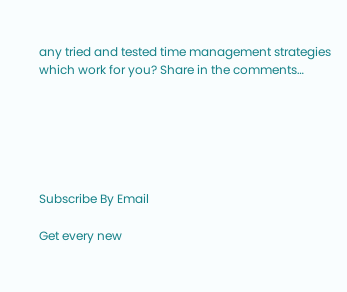any tried and tested time management strategies which work for you? Share in the comments…






Subscribe By Email

Get every new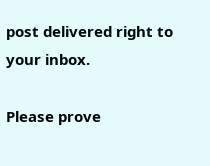post delivered right to your inbox.

Please prove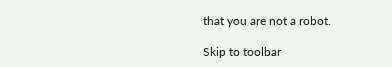that you are not a robot.

Skip to toolbar